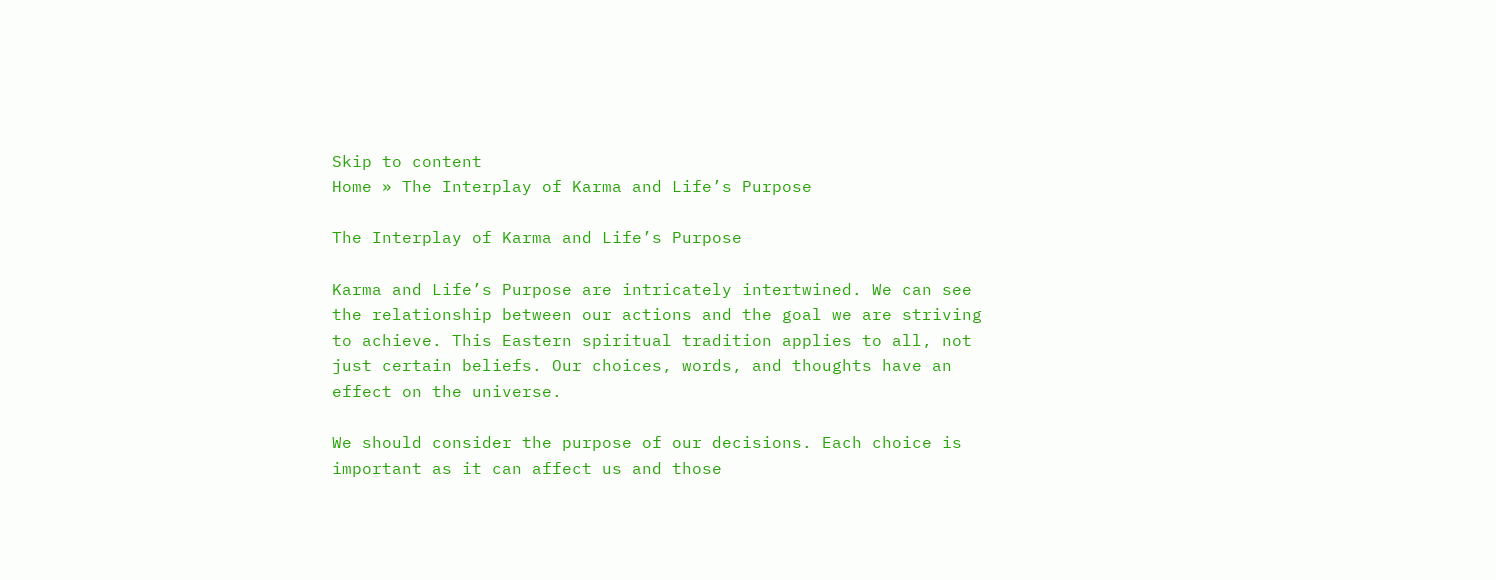Skip to content
Home » The Interplay of Karma and Life’s Purpose

The Interplay of Karma and Life’s Purpose

Karma and Life’s Purpose are intricately intertwined. We can see the relationship between our actions and the goal we are striving to achieve. This Eastern spiritual tradition applies to all, not just certain beliefs. Our choices, words, and thoughts have an effect on the universe.

We should consider the purpose of our decisions. Each choice is important as it can affect us and those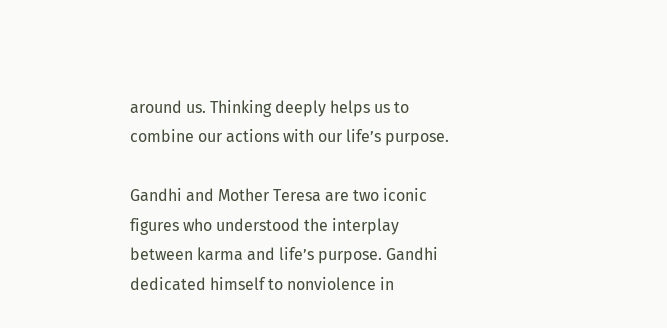around us. Thinking deeply helps us to combine our actions with our life’s purpose.

Gandhi and Mother Teresa are two iconic figures who understood the interplay between karma and life’s purpose. Gandhi dedicated himself to nonviolence in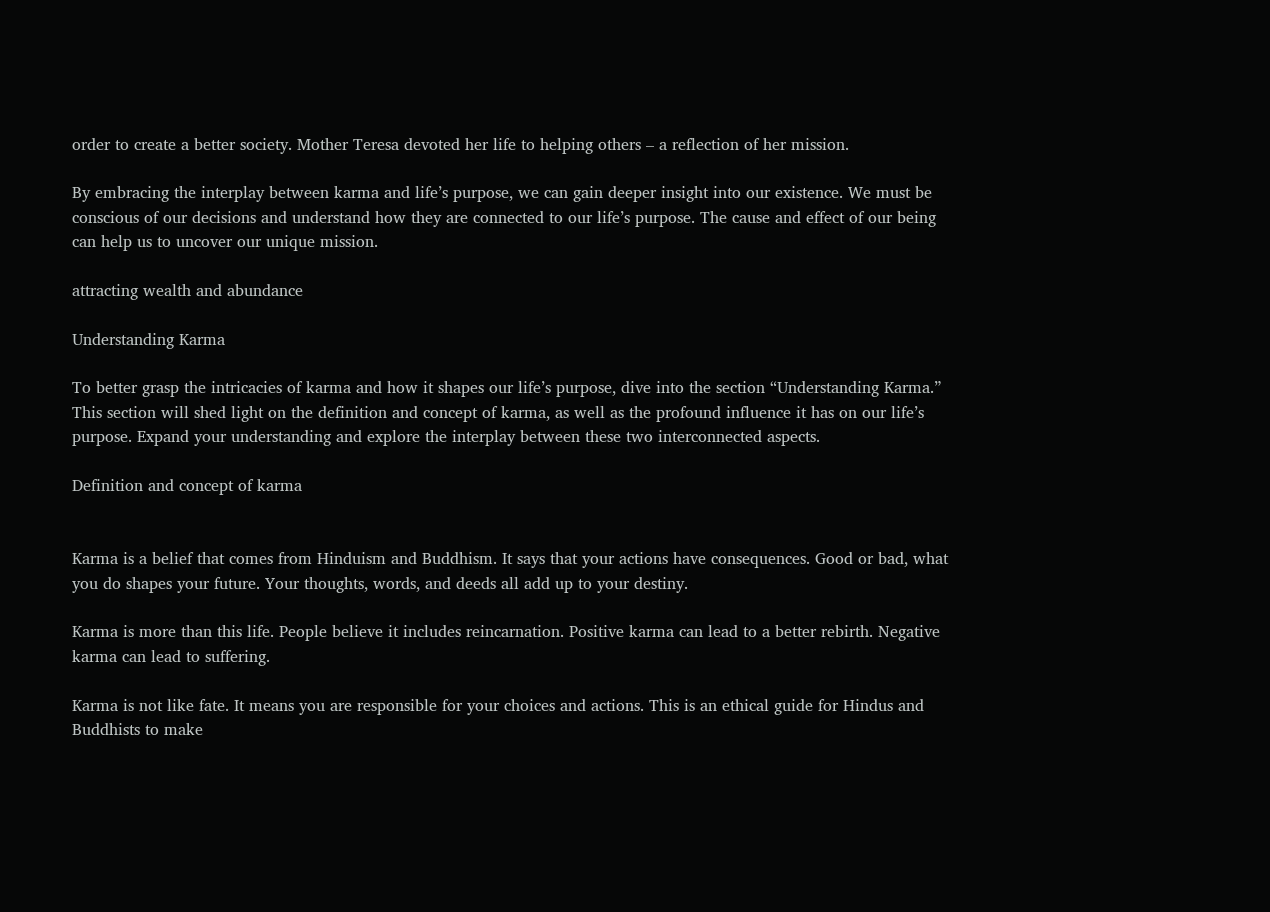order to create a better society. Mother Teresa devoted her life to helping others – a reflection of her mission.

By embracing the interplay between karma and life’s purpose, we can gain deeper insight into our existence. We must be conscious of our decisions and understand how they are connected to our life’s purpose. The cause and effect of our being can help us to uncover our unique mission.

attracting wealth and abundance

Understanding Karma

To better grasp the intricacies of karma and how it shapes our life’s purpose, dive into the section “Understanding Karma.” This section will shed light on the definition and concept of karma, as well as the profound influence it has on our life’s purpose. Expand your understanding and explore the interplay between these two interconnected aspects.

Definition and concept of karma


Karma is a belief that comes from Hinduism and Buddhism. It says that your actions have consequences. Good or bad, what you do shapes your future. Your thoughts, words, and deeds all add up to your destiny.

Karma is more than this life. People believe it includes reincarnation. Positive karma can lead to a better rebirth. Negative karma can lead to suffering.

Karma is not like fate. It means you are responsible for your choices and actions. This is an ethical guide for Hindus and Buddhists to make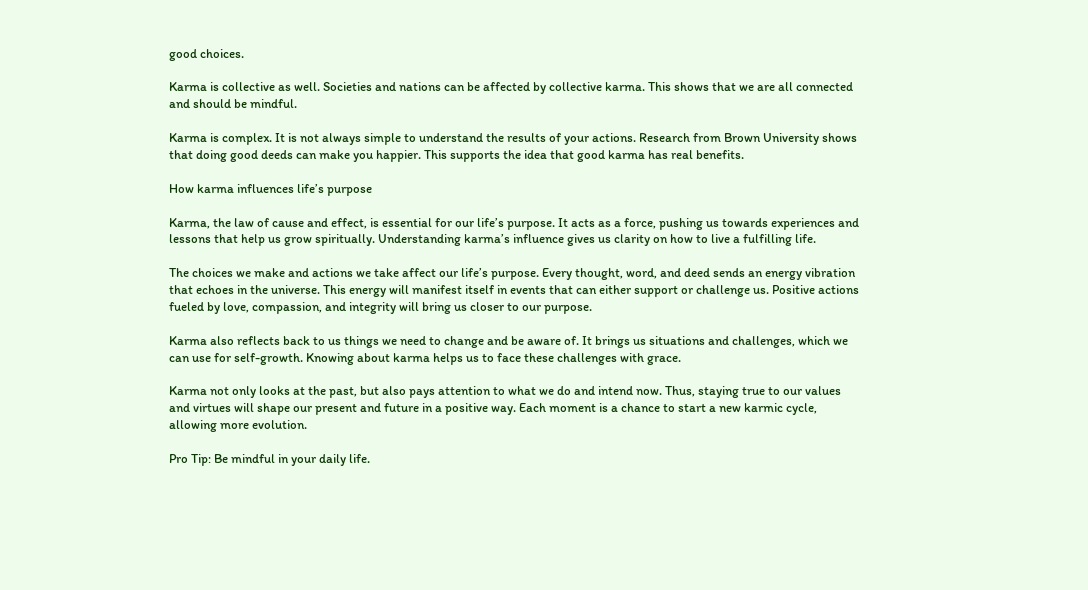good choices.

Karma is collective as well. Societies and nations can be affected by collective karma. This shows that we are all connected and should be mindful.

Karma is complex. It is not always simple to understand the results of your actions. Research from Brown University shows that doing good deeds can make you happier. This supports the idea that good karma has real benefits.

How karma influences life’s purpose

Karma, the law of cause and effect, is essential for our life’s purpose. It acts as a force, pushing us towards experiences and lessons that help us grow spiritually. Understanding karma’s influence gives us clarity on how to live a fulfilling life.

The choices we make and actions we take affect our life’s purpose. Every thought, word, and deed sends an energy vibration that echoes in the universe. This energy will manifest itself in events that can either support or challenge us. Positive actions fueled by love, compassion, and integrity will bring us closer to our purpose.

Karma also reflects back to us things we need to change and be aware of. It brings us situations and challenges, which we can use for self-growth. Knowing about karma helps us to face these challenges with grace.

Karma not only looks at the past, but also pays attention to what we do and intend now. Thus, staying true to our values and virtues will shape our present and future in a positive way. Each moment is a chance to start a new karmic cycle, allowing more evolution.

Pro Tip: Be mindful in your daily life.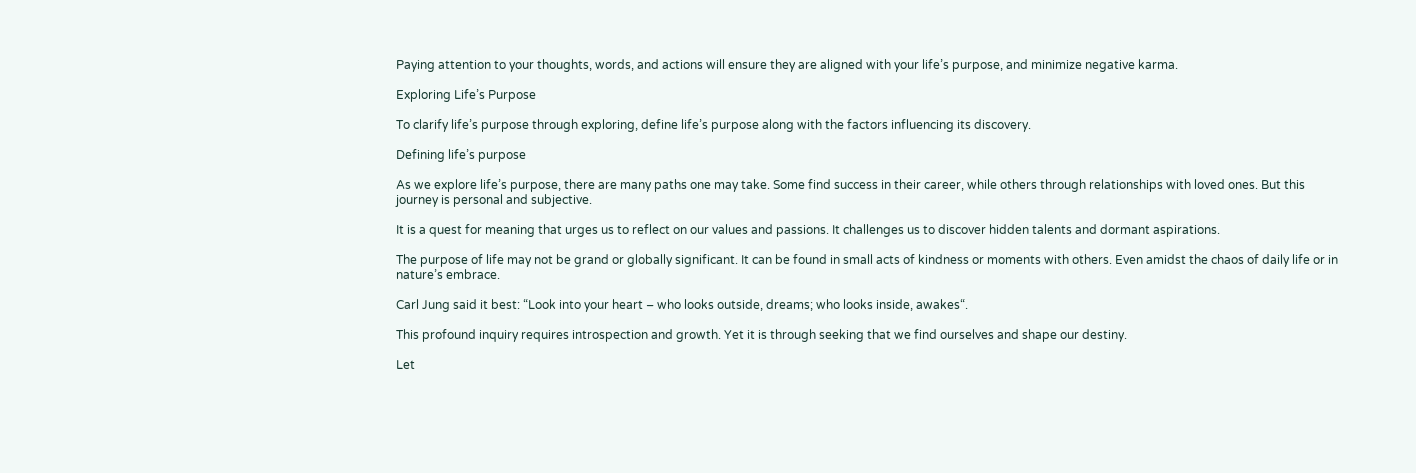Paying attention to your thoughts, words, and actions will ensure they are aligned with your life’s purpose, and minimize negative karma.

Exploring Life’s Purpose

To clarify life’s purpose through exploring, define life’s purpose along with the factors influencing its discovery.

Defining life’s purpose

As we explore life’s purpose, there are many paths one may take. Some find success in their career, while others through relationships with loved ones. But this journey is personal and subjective.

It is a quest for meaning that urges us to reflect on our values and passions. It challenges us to discover hidden talents and dormant aspirations.

The purpose of life may not be grand or globally significant. It can be found in small acts of kindness or moments with others. Even amidst the chaos of daily life or in nature’s embrace.

Carl Jung said it best: “Look into your heart – who looks outside, dreams; who looks inside, awakes“.

This profound inquiry requires introspection and growth. Yet it is through seeking that we find ourselves and shape our destiny.

Let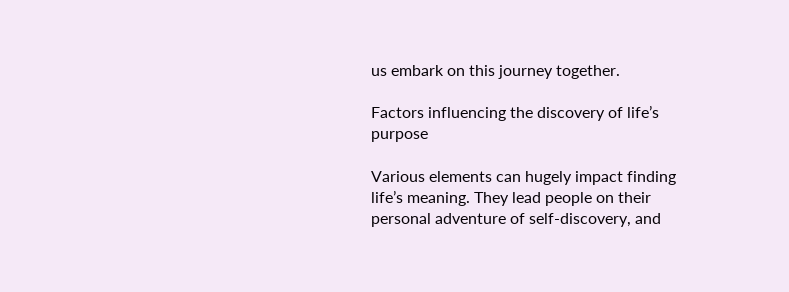us embark on this journey together.

Factors influencing the discovery of life’s purpose

Various elements can hugely impact finding life’s meaning. They lead people on their personal adventure of self-discovery, and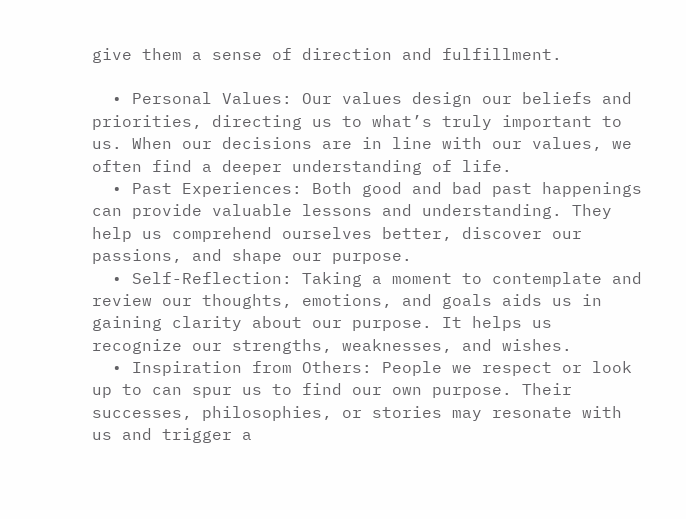give them a sense of direction and fulfillment.

  • Personal Values: Our values design our beliefs and priorities, directing us to what’s truly important to us. When our decisions are in line with our values, we often find a deeper understanding of life.
  • Past Experiences: Both good and bad past happenings can provide valuable lessons and understanding. They help us comprehend ourselves better, discover our passions, and shape our purpose.
  • Self-Reflection: Taking a moment to contemplate and review our thoughts, emotions, and goals aids us in gaining clarity about our purpose. It helps us recognize our strengths, weaknesses, and wishes.
  • Inspiration from Others: People we respect or look up to can spur us to find our own purpose. Their successes, philosophies, or stories may resonate with us and trigger a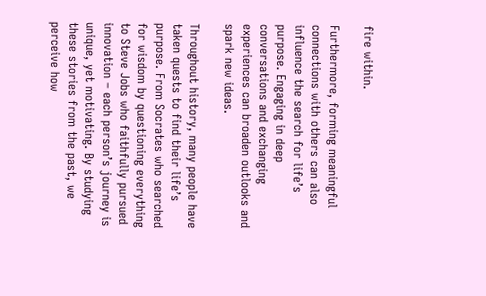fire within.

Furthermore, forming meaningful connections with others can also influence the search for life’s purpose. Engaging in deep conversations and exchanging experiences can broaden outlooks and spark new ideas.

Throughout history, many people have taken quests to find their life’s purpose. From Socrates who searched for wisdom by questioning everything to Steve Jobs who faithfully pursued innovation – each person’s journey is unique, yet motivating. By studying these stories from the past, we perceive how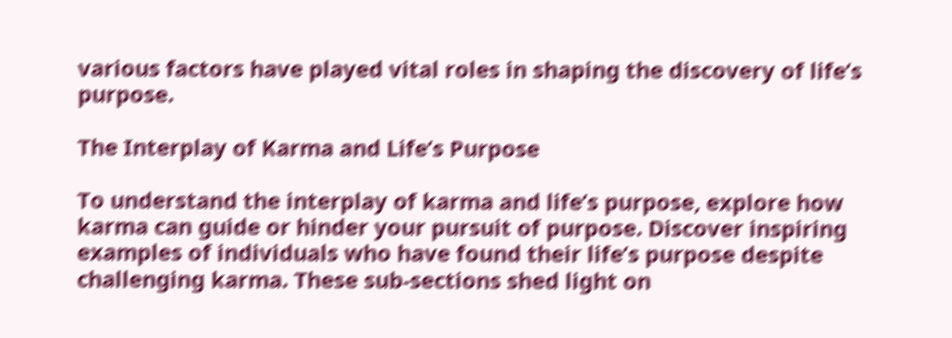various factors have played vital roles in shaping the discovery of life’s purpose.

The Interplay of Karma and Life’s Purpose

To understand the interplay of karma and life’s purpose, explore how karma can guide or hinder your pursuit of purpose. Discover inspiring examples of individuals who have found their life’s purpose despite challenging karma. These sub-sections shed light on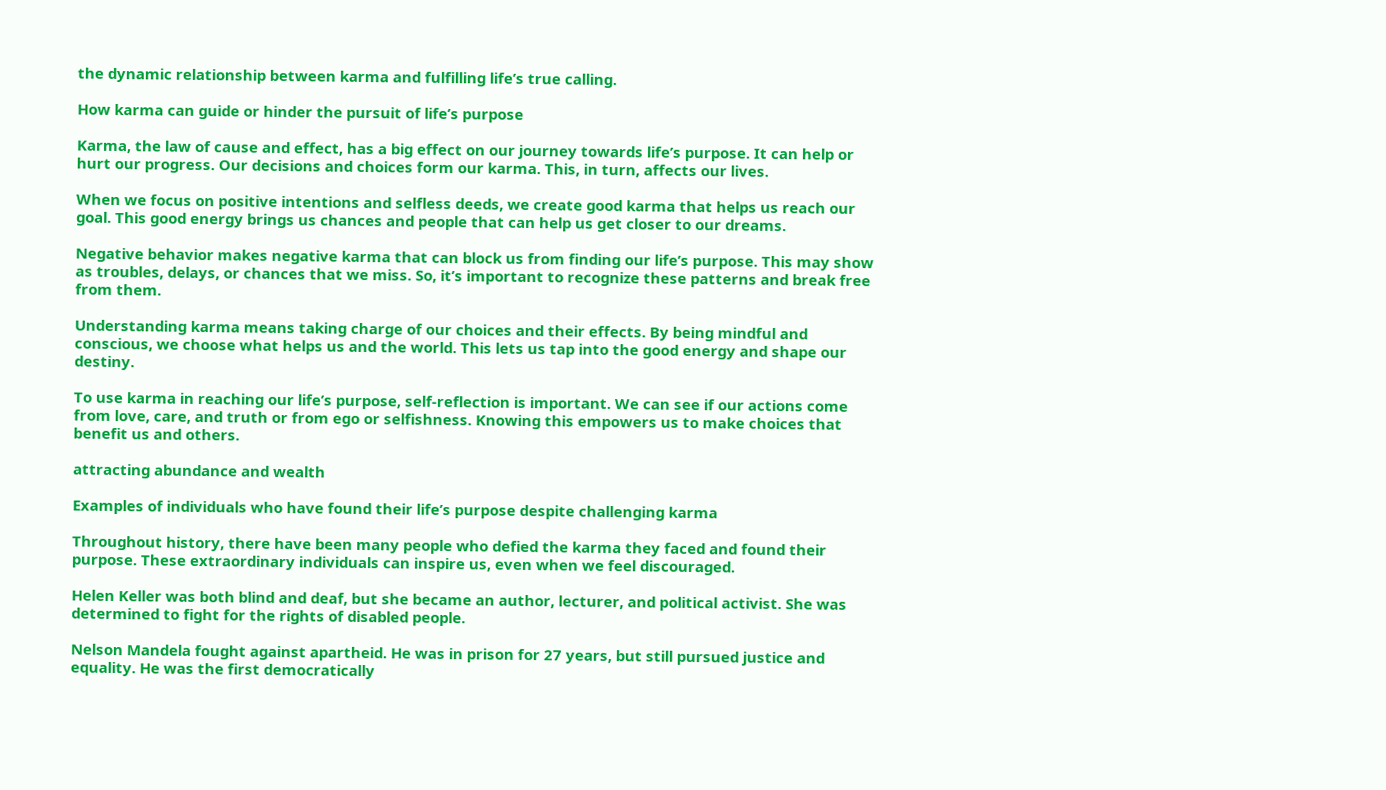the dynamic relationship between karma and fulfilling life’s true calling.

How karma can guide or hinder the pursuit of life’s purpose

Karma, the law of cause and effect, has a big effect on our journey towards life’s purpose. It can help or hurt our progress. Our decisions and choices form our karma. This, in turn, affects our lives.

When we focus on positive intentions and selfless deeds, we create good karma that helps us reach our goal. This good energy brings us chances and people that can help us get closer to our dreams.

Negative behavior makes negative karma that can block us from finding our life’s purpose. This may show as troubles, delays, or chances that we miss. So, it’s important to recognize these patterns and break free from them.

Understanding karma means taking charge of our choices and their effects. By being mindful and conscious, we choose what helps us and the world. This lets us tap into the good energy and shape our destiny.

To use karma in reaching our life’s purpose, self-reflection is important. We can see if our actions come from love, care, and truth or from ego or selfishness. Knowing this empowers us to make choices that benefit us and others.

attracting abundance and wealth

Examples of individuals who have found their life’s purpose despite challenging karma

Throughout history, there have been many people who defied the karma they faced and found their purpose. These extraordinary individuals can inspire us, even when we feel discouraged.

Helen Keller was both blind and deaf, but she became an author, lecturer, and political activist. She was determined to fight for the rights of disabled people.

Nelson Mandela fought against apartheid. He was in prison for 27 years, but still pursued justice and equality. He was the first democratically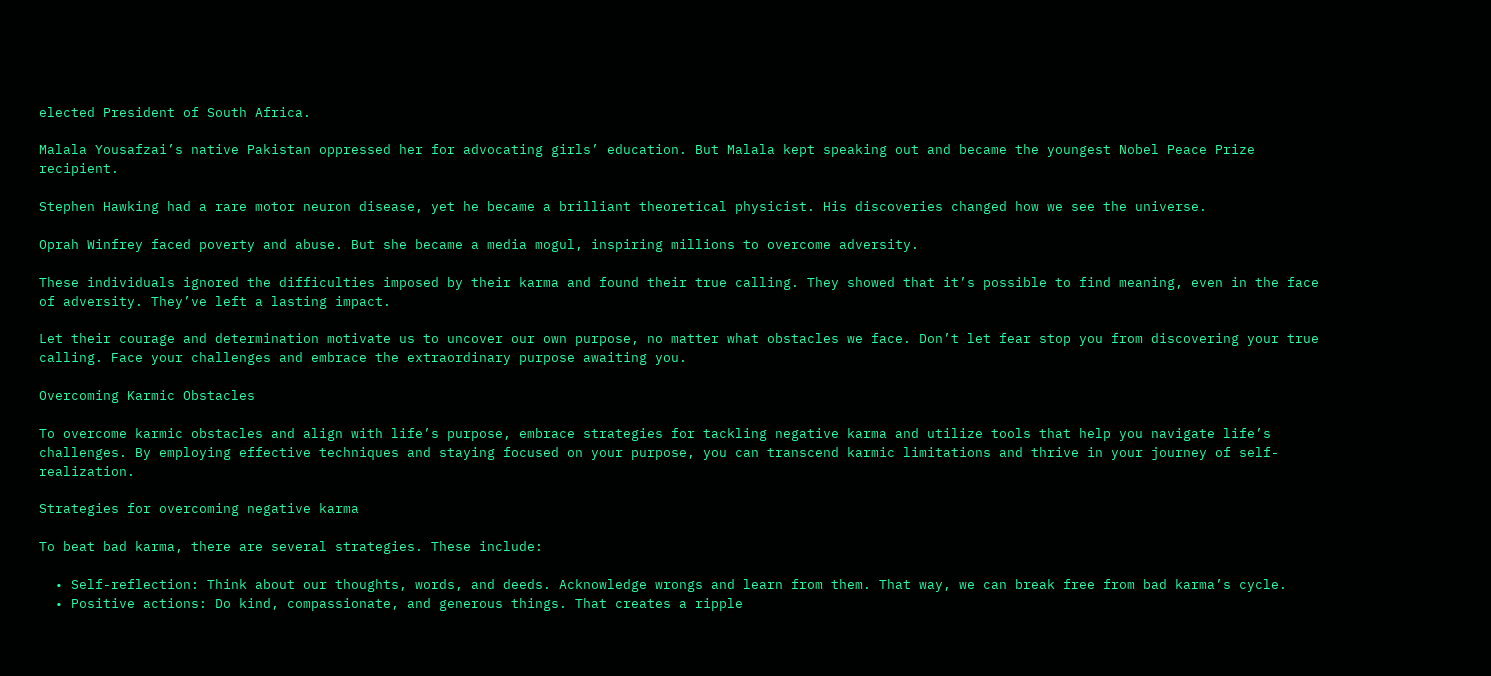elected President of South Africa.

Malala Yousafzai’s native Pakistan oppressed her for advocating girls’ education. But Malala kept speaking out and became the youngest Nobel Peace Prize recipient.

Stephen Hawking had a rare motor neuron disease, yet he became a brilliant theoretical physicist. His discoveries changed how we see the universe.

Oprah Winfrey faced poverty and abuse. But she became a media mogul, inspiring millions to overcome adversity.

These individuals ignored the difficulties imposed by their karma and found their true calling. They showed that it’s possible to find meaning, even in the face of adversity. They’ve left a lasting impact.

Let their courage and determination motivate us to uncover our own purpose, no matter what obstacles we face. Don’t let fear stop you from discovering your true calling. Face your challenges and embrace the extraordinary purpose awaiting you.

Overcoming Karmic Obstacles

To overcome karmic obstacles and align with life’s purpose, embrace strategies for tackling negative karma and utilize tools that help you navigate life’s challenges. By employing effective techniques and staying focused on your purpose, you can transcend karmic limitations and thrive in your journey of self-realization.

Strategies for overcoming negative karma

To beat bad karma, there are several strategies. These include:

  • Self-reflection: Think about our thoughts, words, and deeds. Acknowledge wrongs and learn from them. That way, we can break free from bad karma’s cycle.
  • Positive actions: Do kind, compassionate, and generous things. That creates a ripple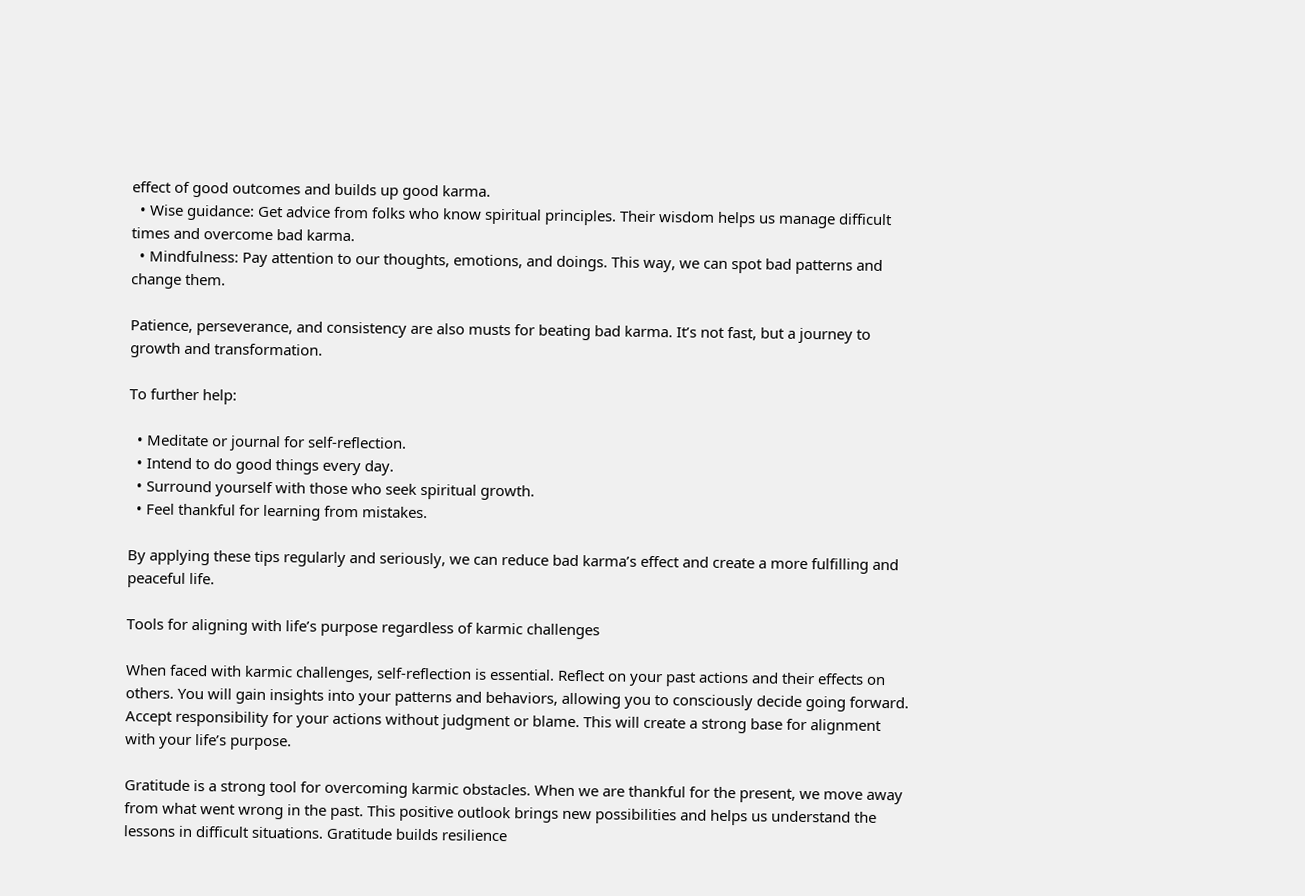effect of good outcomes and builds up good karma.
  • Wise guidance: Get advice from folks who know spiritual principles. Their wisdom helps us manage difficult times and overcome bad karma.
  • Mindfulness: Pay attention to our thoughts, emotions, and doings. This way, we can spot bad patterns and change them.

Patience, perseverance, and consistency are also musts for beating bad karma. It’s not fast, but a journey to growth and transformation.

To further help:

  • Meditate or journal for self-reflection.
  • Intend to do good things every day.
  • Surround yourself with those who seek spiritual growth.
  • Feel thankful for learning from mistakes.

By applying these tips regularly and seriously, we can reduce bad karma’s effect and create a more fulfilling and peaceful life.

Tools for aligning with life’s purpose regardless of karmic challenges

When faced with karmic challenges, self-reflection is essential. Reflect on your past actions and their effects on others. You will gain insights into your patterns and behaviors, allowing you to consciously decide going forward. Accept responsibility for your actions without judgment or blame. This will create a strong base for alignment with your life’s purpose.

Gratitude is a strong tool for overcoming karmic obstacles. When we are thankful for the present, we move away from what went wrong in the past. This positive outlook brings new possibilities and helps us understand the lessons in difficult situations. Gratitude builds resilience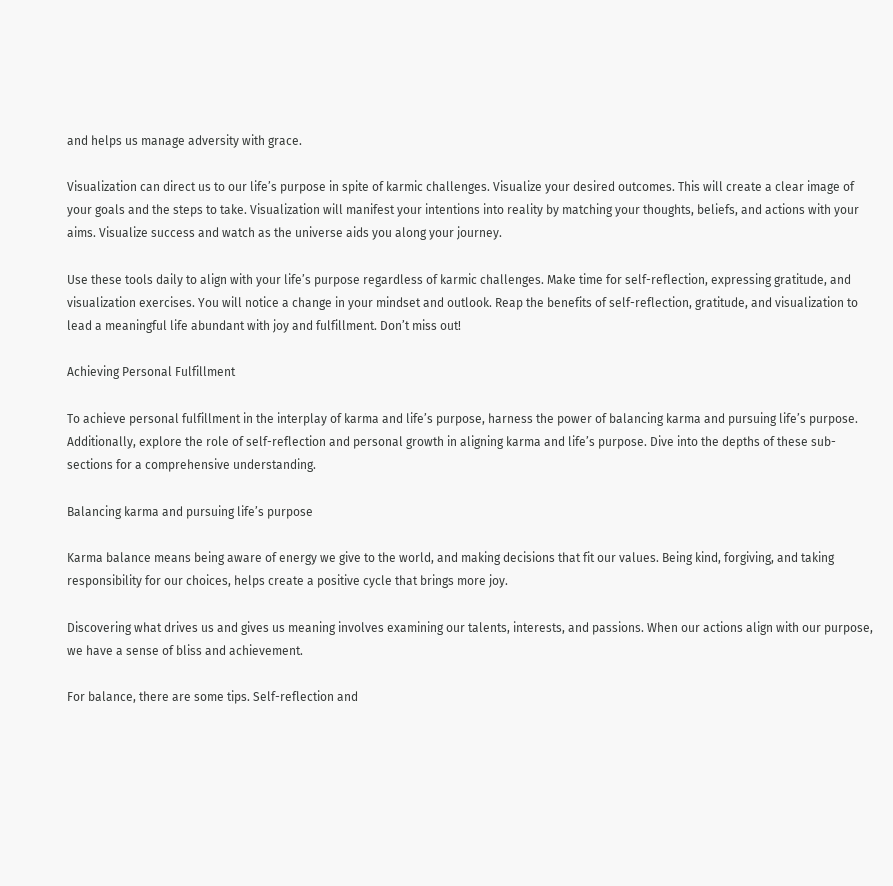and helps us manage adversity with grace.

Visualization can direct us to our life’s purpose in spite of karmic challenges. Visualize your desired outcomes. This will create a clear image of your goals and the steps to take. Visualization will manifest your intentions into reality by matching your thoughts, beliefs, and actions with your aims. Visualize success and watch as the universe aids you along your journey.

Use these tools daily to align with your life’s purpose regardless of karmic challenges. Make time for self-reflection, expressing gratitude, and visualization exercises. You will notice a change in your mindset and outlook. Reap the benefits of self-reflection, gratitude, and visualization to lead a meaningful life abundant with joy and fulfillment. Don’t miss out!

Achieving Personal Fulfillment

To achieve personal fulfillment in the interplay of karma and life’s purpose, harness the power of balancing karma and pursuing life’s purpose. Additionally, explore the role of self-reflection and personal growth in aligning karma and life’s purpose. Dive into the depths of these sub-sections for a comprehensive understanding.

Balancing karma and pursuing life’s purpose

Karma balance means being aware of energy we give to the world, and making decisions that fit our values. Being kind, forgiving, and taking responsibility for our choices, helps create a positive cycle that brings more joy.

Discovering what drives us and gives us meaning involves examining our talents, interests, and passions. When our actions align with our purpose, we have a sense of bliss and achievement.

For balance, there are some tips. Self-reflection and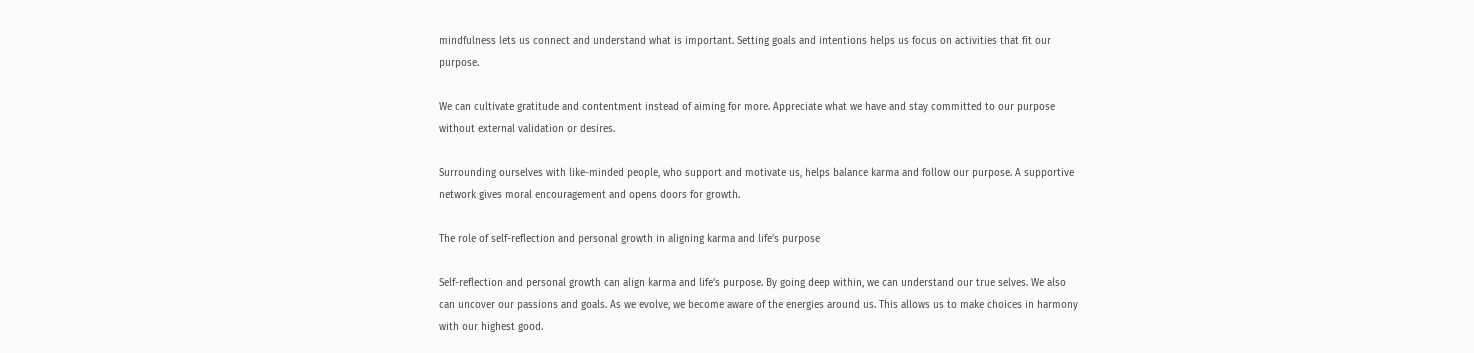mindfulness lets us connect and understand what is important. Setting goals and intentions helps us focus on activities that fit our purpose.

We can cultivate gratitude and contentment instead of aiming for more. Appreciate what we have and stay committed to our purpose without external validation or desires.

Surrounding ourselves with like-minded people, who support and motivate us, helps balance karma and follow our purpose. A supportive network gives moral encouragement and opens doors for growth.

The role of self-reflection and personal growth in aligning karma and life’s purpose

Self-reflection and personal growth can align karma and life’s purpose. By going deep within, we can understand our true selves. We also can uncover our passions and goals. As we evolve, we become aware of the energies around us. This allows us to make choices in harmony with our highest good.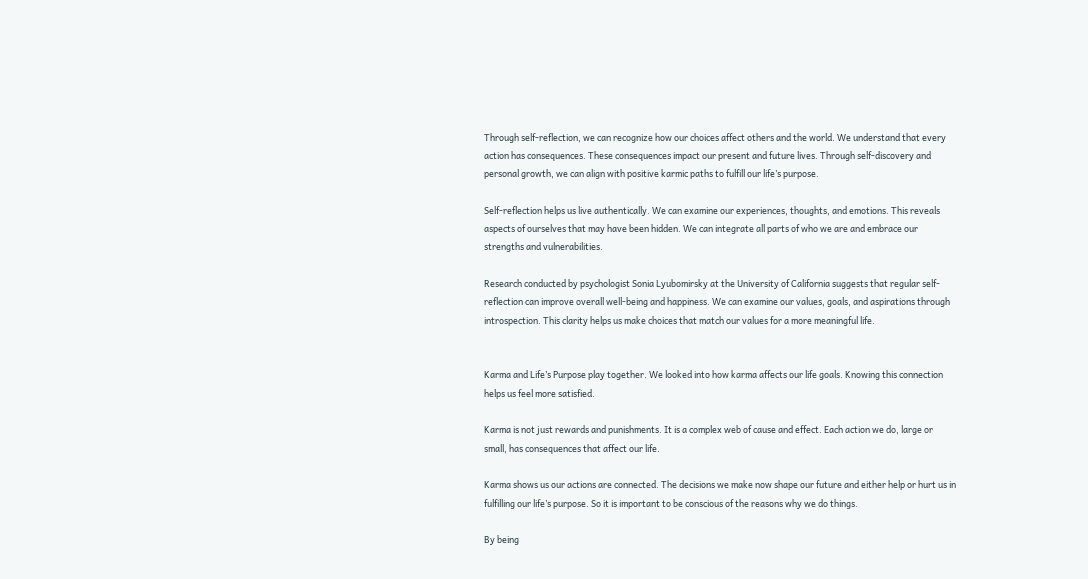Through self-reflection, we can recognize how our choices affect others and the world. We understand that every action has consequences. These consequences impact our present and future lives. Through self-discovery and personal growth, we can align with positive karmic paths to fulfill our life’s purpose.

Self-reflection helps us live authentically. We can examine our experiences, thoughts, and emotions. This reveals aspects of ourselves that may have been hidden. We can integrate all parts of who we are and embrace our strengths and vulnerabilities.

Research conducted by psychologist Sonia Lyubomirsky at the University of California suggests that regular self-reflection can improve overall well-being and happiness. We can examine our values, goals, and aspirations through introspection. This clarity helps us make choices that match our values for a more meaningful life.


Karma and Life’s Purpose play together. We looked into how karma affects our life goals. Knowing this connection helps us feel more satisfied.

Karma is not just rewards and punishments. It is a complex web of cause and effect. Each action we do, large or small, has consequences that affect our life.

Karma shows us our actions are connected. The decisions we make now shape our future and either help or hurt us in fulfilling our life’s purpose. So it is important to be conscious of the reasons why we do things.

By being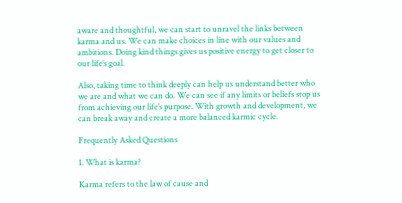aware and thoughtful, we can start to unravel the links between karma and us. We can make choices in line with our values and ambitions. Doing kind things gives us positive energy to get closer to our life’s goal.

Also, taking time to think deeply can help us understand better who we are and what we can do. We can see if any limits or beliefs stop us from achieving our life’s purpose. With growth and development, we can break away and create a more balanced karmic cycle.

Frequently Asked Questions

1. What is karma?

Karma refers to the law of cause and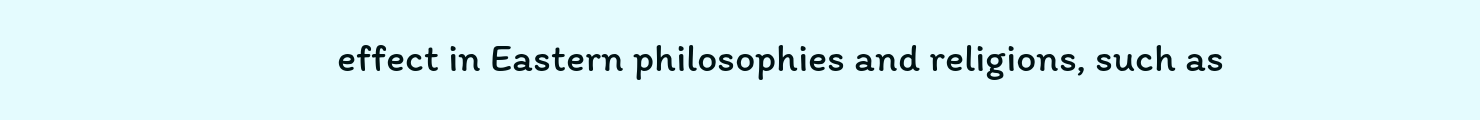effect in Eastern philosophies and religions, such as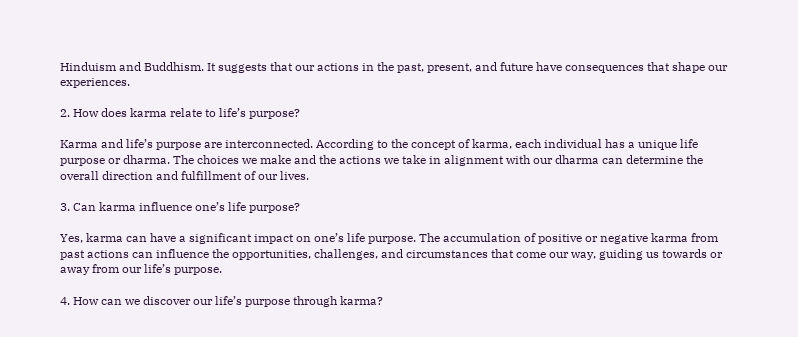Hinduism and Buddhism. It suggests that our actions in the past, present, and future have consequences that shape our experiences.

2. How does karma relate to life’s purpose?

Karma and life’s purpose are interconnected. According to the concept of karma, each individual has a unique life purpose or dharma. The choices we make and the actions we take in alignment with our dharma can determine the overall direction and fulfillment of our lives.

3. Can karma influence one’s life purpose?

Yes, karma can have a significant impact on one’s life purpose. The accumulation of positive or negative karma from past actions can influence the opportunities, challenges, and circumstances that come our way, guiding us towards or away from our life’s purpose.

4. How can we discover our life’s purpose through karma?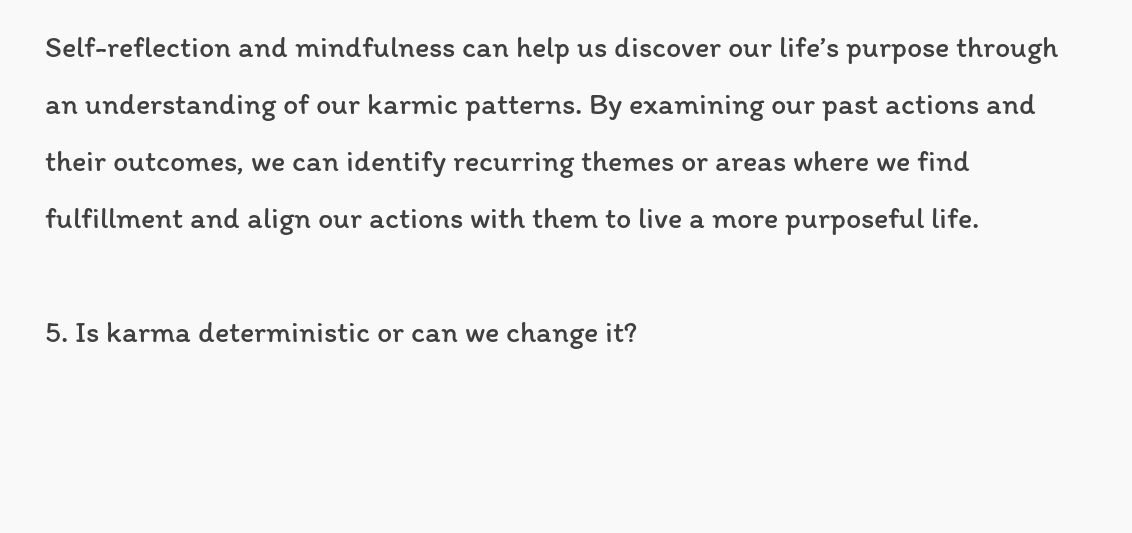Self-reflection and mindfulness can help us discover our life’s purpose through an understanding of our karmic patterns. By examining our past actions and their outcomes, we can identify recurring themes or areas where we find fulfillment and align our actions with them to live a more purposeful life.

5. Is karma deterministic or can we change it?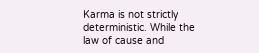Karma is not strictly deterministic. While the law of cause and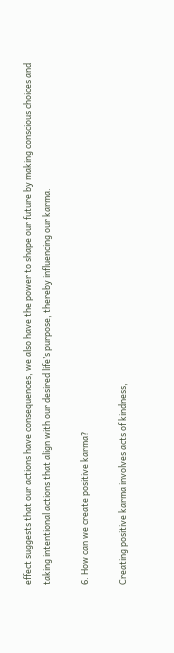effect suggests that our actions have consequences, we also have the power to shape our future by making conscious choices and taking intentional actions that align with our desired life’s purpose, thereby influencing our karma.

6. How can we create positive karma?

Creating positive karma involves acts of kindness,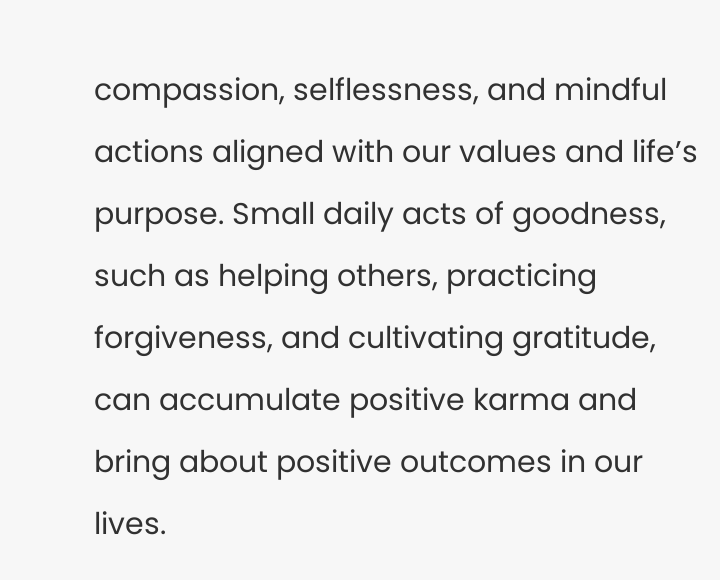compassion, selflessness, and mindful actions aligned with our values and life’s purpose. Small daily acts of goodness, such as helping others, practicing forgiveness, and cultivating gratitude, can accumulate positive karma and bring about positive outcomes in our lives.